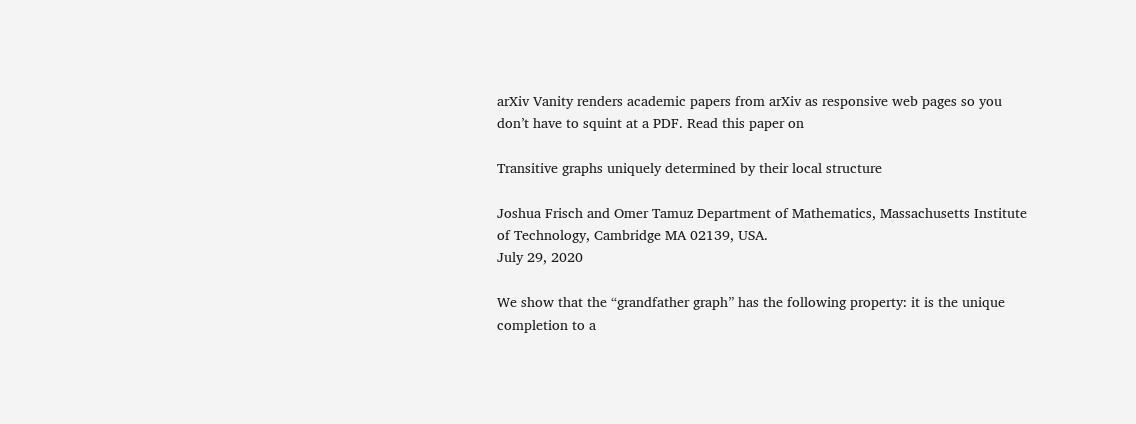arXiv Vanity renders academic papers from arXiv as responsive web pages so you don’t have to squint at a PDF. Read this paper on

Transitive graphs uniquely determined by their local structure

Joshua Frisch and Omer Tamuz Department of Mathematics, Massachusetts Institute of Technology, Cambridge MA 02139, USA.
July 29, 2020

We show that the “grandfather graph” has the following property: it is the unique completion to a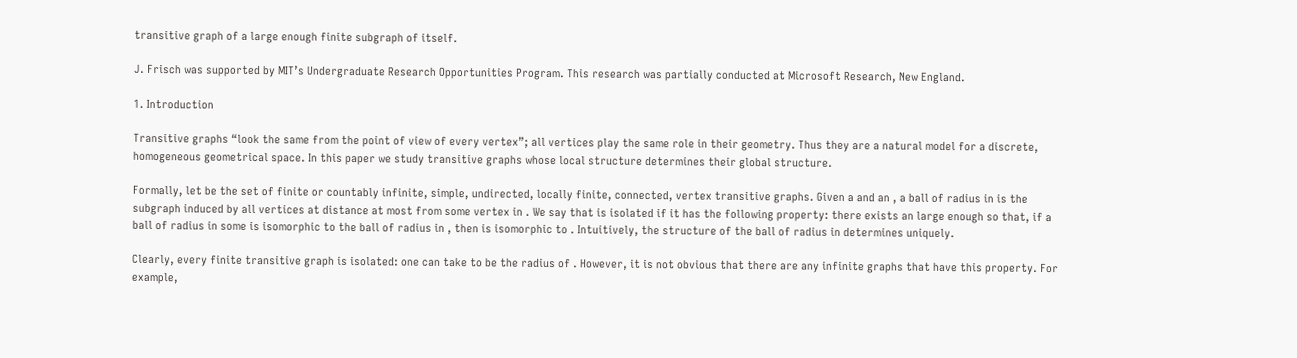transitive graph of a large enough finite subgraph of itself.

J. Frisch was supported by MIT’s Undergraduate Research Opportunities Program. This research was partially conducted at Microsoft Research, New England.

1. Introduction

Transitive graphs “look the same from the point of view of every vertex”; all vertices play the same role in their geometry. Thus they are a natural model for a discrete, homogeneous geometrical space. In this paper we study transitive graphs whose local structure determines their global structure.

Formally, let be the set of finite or countably infinite, simple, undirected, locally finite, connected, vertex transitive graphs. Given a and an , a ball of radius in is the subgraph induced by all vertices at distance at most from some vertex in . We say that is isolated if it has the following property: there exists an large enough so that, if a ball of radius in some is isomorphic to the ball of radius in , then is isomorphic to . Intuitively, the structure of the ball of radius in determines uniquely.

Clearly, every finite transitive graph is isolated: one can take to be the radius of . However, it is not obvious that there are any infinite graphs that have this property. For example,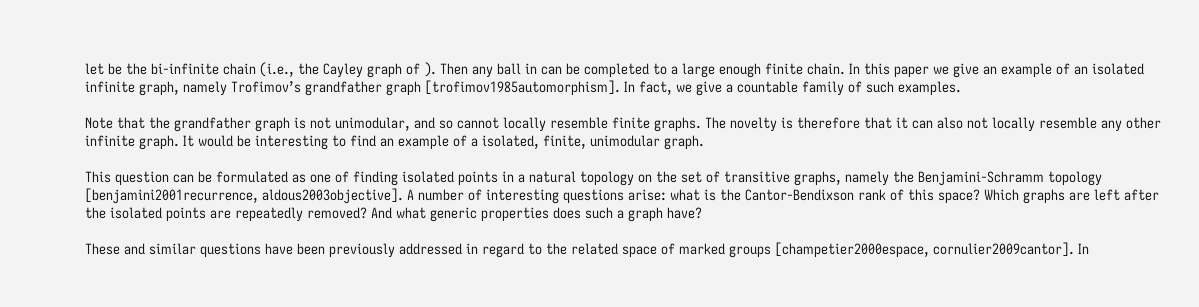let be the bi-infinite chain (i.e., the Cayley graph of ). Then any ball in can be completed to a large enough finite chain. In this paper we give an example of an isolated infinite graph, namely Trofimov’s grandfather graph [trofimov1985automorphism]. In fact, we give a countable family of such examples.

Note that the grandfather graph is not unimodular, and so cannot locally resemble finite graphs. The novelty is therefore that it can also not locally resemble any other infinite graph. It would be interesting to find an example of a isolated, finite, unimodular graph.

This question can be formulated as one of finding isolated points in a natural topology on the set of transitive graphs, namely the Benjamini-Schramm topology [benjamini2001recurrence, aldous2003objective]. A number of interesting questions arise: what is the Cantor-Bendixson rank of this space? Which graphs are left after the isolated points are repeatedly removed? And what generic properties does such a graph have?

These and similar questions have been previously addressed in regard to the related space of marked groups [champetier2000espace, cornulier2009cantor]. In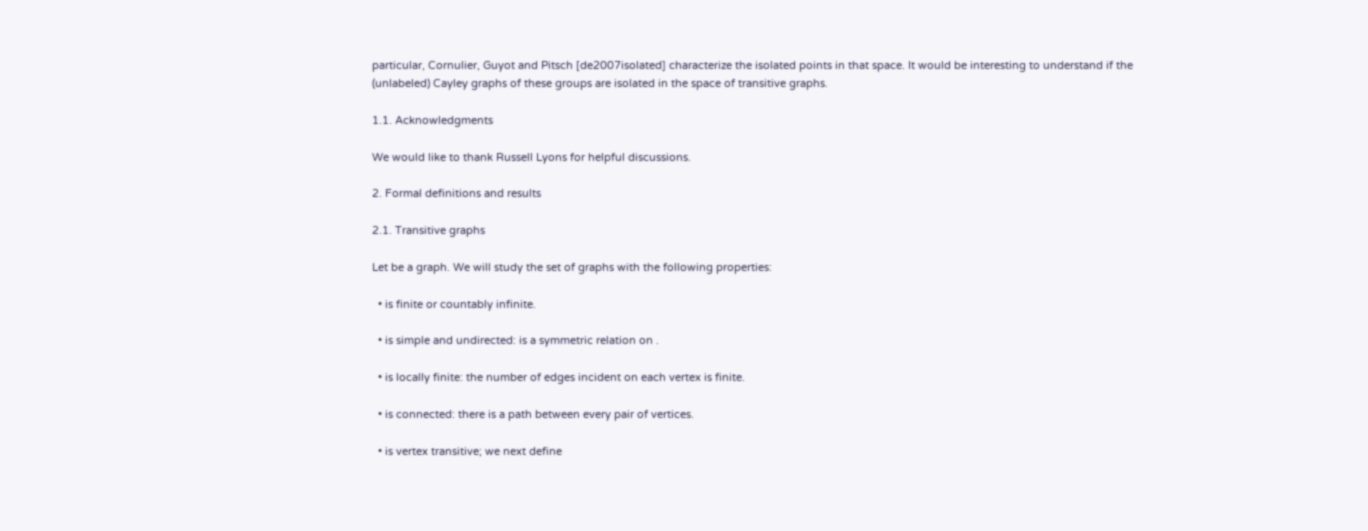particular, Cornulier, Guyot and Pitsch [de2007isolated] characterize the isolated points in that space. It would be interesting to understand if the (unlabeled) Cayley graphs of these groups are isolated in the space of transitive graphs.

1.1. Acknowledgments

We would like to thank Russell Lyons for helpful discussions.

2. Formal definitions and results

2.1. Transitive graphs

Let be a graph. We will study the set of graphs with the following properties:

  • is finite or countably infinite.

  • is simple and undirected: is a symmetric relation on .

  • is locally finite: the number of edges incident on each vertex is finite.

  • is connected: there is a path between every pair of vertices.

  • is vertex transitive; we next define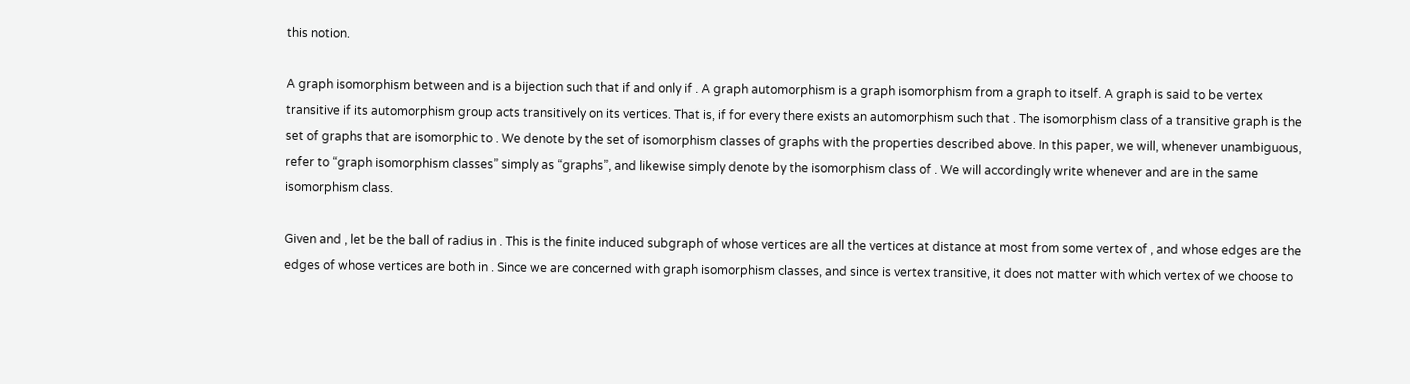this notion.

A graph isomorphism between and is a bijection such that if and only if . A graph automorphism is a graph isomorphism from a graph to itself. A graph is said to be vertex transitive if its automorphism group acts transitively on its vertices. That is, if for every there exists an automorphism such that . The isomorphism class of a transitive graph is the set of graphs that are isomorphic to . We denote by the set of isomorphism classes of graphs with the properties described above. In this paper, we will, whenever unambiguous, refer to “graph isomorphism classes” simply as “graphs”, and likewise simply denote by the isomorphism class of . We will accordingly write whenever and are in the same isomorphism class.

Given and , let be the ball of radius in . This is the finite induced subgraph of whose vertices are all the vertices at distance at most from some vertex of , and whose edges are the edges of whose vertices are both in . Since we are concerned with graph isomorphism classes, and since is vertex transitive, it does not matter with which vertex of we choose to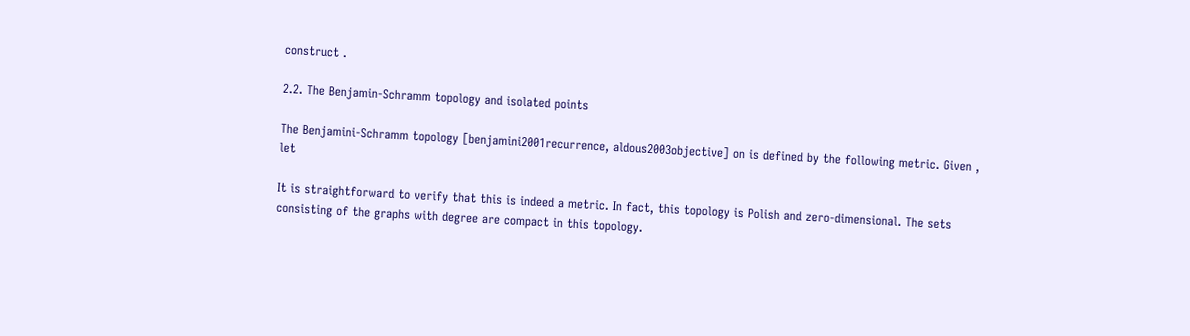construct .

2.2. The Benjamin-Schramm topology and isolated points

The Benjamini-Schramm topology [benjamini2001recurrence, aldous2003objective] on is defined by the following metric. Given , let

It is straightforward to verify that this is indeed a metric. In fact, this topology is Polish and zero-dimensional. The sets consisting of the graphs with degree are compact in this topology.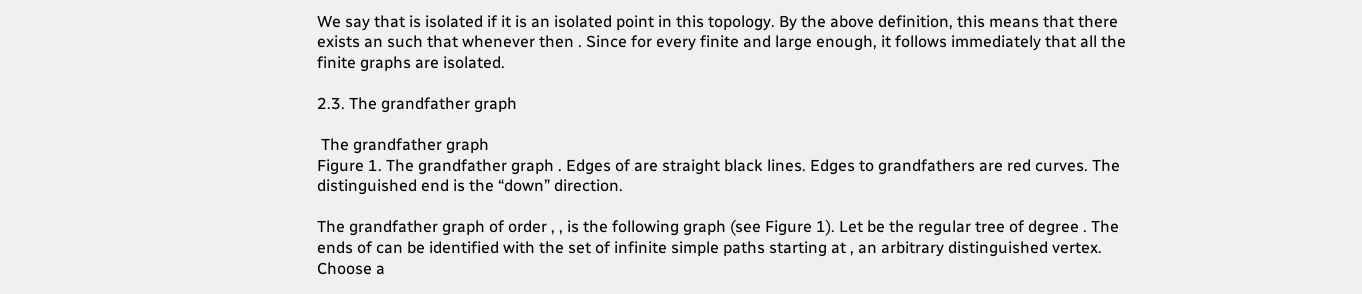We say that is isolated if it is an isolated point in this topology. By the above definition, this means that there exists an such that whenever then . Since for every finite and large enough, it follows immediately that all the finite graphs are isolated.

2.3. The grandfather graph

 The grandfather graph
Figure 1. The grandfather graph . Edges of are straight black lines. Edges to grandfathers are red curves. The distinguished end is the “down” direction.

The grandfather graph of order , , is the following graph (see Figure 1). Let be the regular tree of degree . The ends of can be identified with the set of infinite simple paths starting at , an arbitrary distinguished vertex. Choose a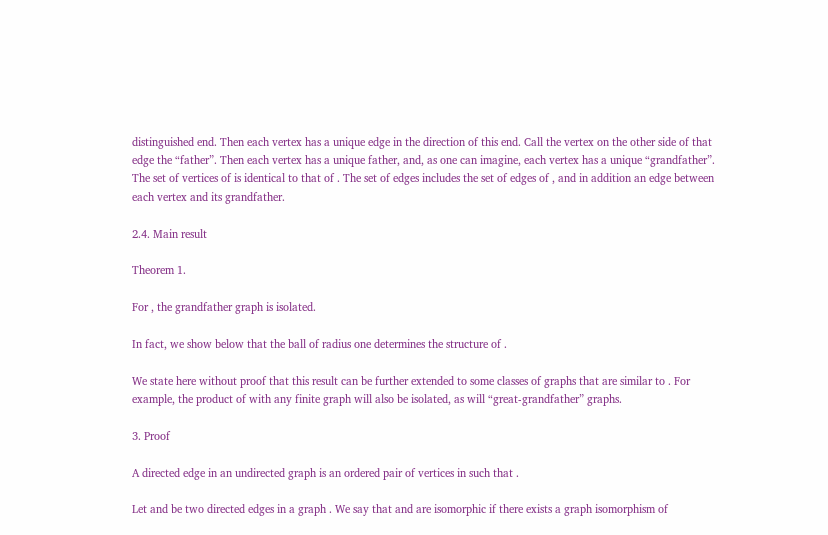distinguished end. Then each vertex has a unique edge in the direction of this end. Call the vertex on the other side of that edge the “father”. Then each vertex has a unique father, and, as one can imagine, each vertex has a unique “grandfather”. The set of vertices of is identical to that of . The set of edges includes the set of edges of , and in addition an edge between each vertex and its grandfather.

2.4. Main result

Theorem 1.

For , the grandfather graph is isolated.

In fact, we show below that the ball of radius one determines the structure of .

We state here without proof that this result can be further extended to some classes of graphs that are similar to . For example, the product of with any finite graph will also be isolated, as will “great-grandfather” graphs.

3. Proof

A directed edge in an undirected graph is an ordered pair of vertices in such that .

Let and be two directed edges in a graph . We say that and are isomorphic if there exists a graph isomorphism of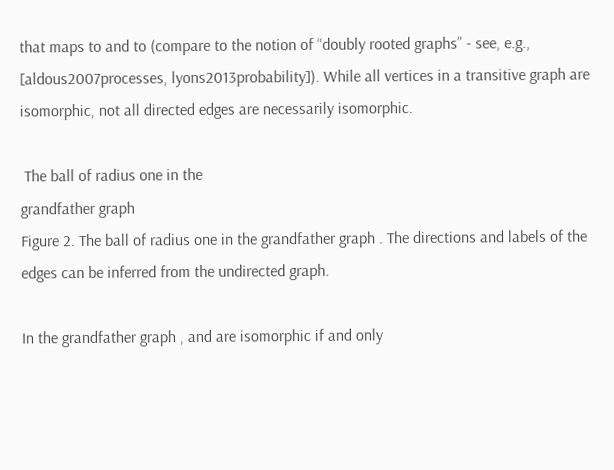that maps to and to (compare to the notion of “doubly rooted graphs” - see, e.g., [aldous2007processes, lyons2013probability]). While all vertices in a transitive graph are isomorphic, not all directed edges are necessarily isomorphic.

 The ball of radius one in the
grandfather graph
Figure 2. The ball of radius one in the grandfather graph . The directions and labels of the edges can be inferred from the undirected graph.

In the grandfather graph , and are isomorphic if and only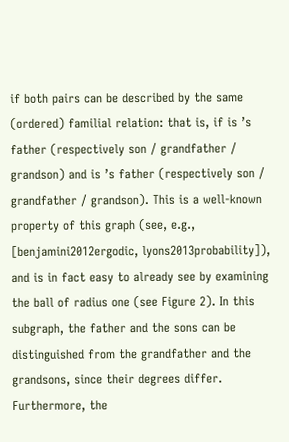if both pairs can be described by the same (ordered) familial relation: that is, if is ’s father (respectively son / grandfather / grandson) and is ’s father (respectively son / grandfather / grandson). This is a well-known property of this graph (see, e.g., [benjamini2012ergodic, lyons2013probability]), and is in fact easy to already see by examining the ball of radius one (see Figure 2). In this subgraph, the father and the sons can be distinguished from the grandfather and the grandsons, since their degrees differ. Furthermore, the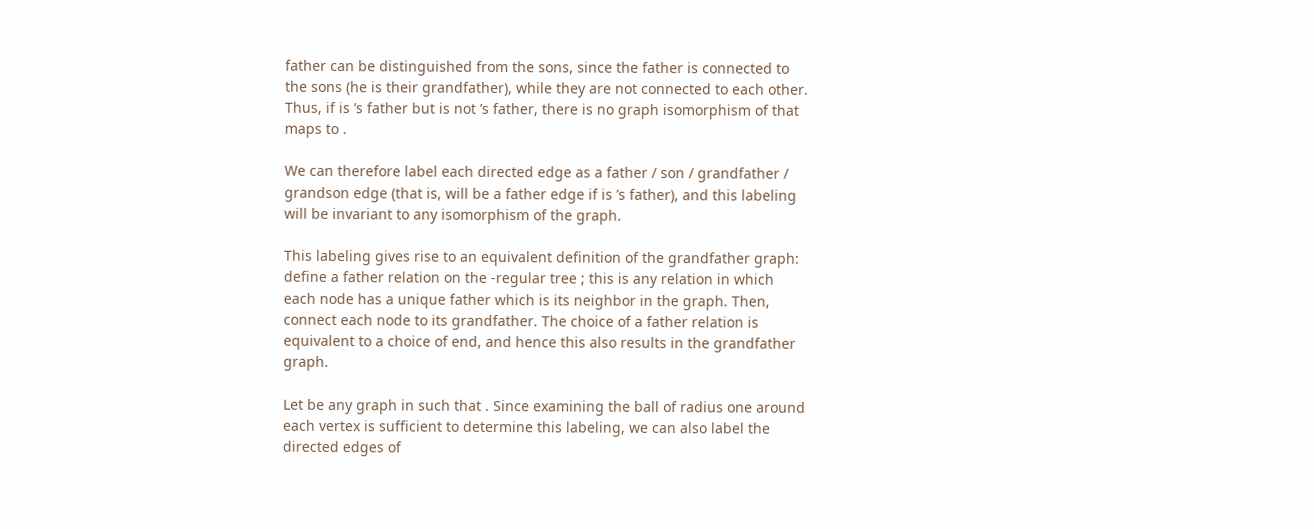father can be distinguished from the sons, since the father is connected to the sons (he is their grandfather), while they are not connected to each other. Thus, if is ’s father but is not ’s father, there is no graph isomorphism of that maps to .

We can therefore label each directed edge as a father / son / grandfather / grandson edge (that is, will be a father edge if is ’s father), and this labeling will be invariant to any isomorphism of the graph.

This labeling gives rise to an equivalent definition of the grandfather graph: define a father relation on the -regular tree ; this is any relation in which each node has a unique father which is its neighbor in the graph. Then, connect each node to its grandfather. The choice of a father relation is equivalent to a choice of end, and hence this also results in the grandfather graph.

Let be any graph in such that . Since examining the ball of radius one around each vertex is sufficient to determine this labeling, we can also label the directed edges of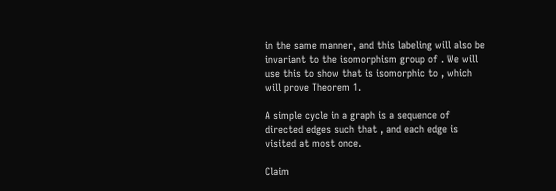in the same manner, and this labeling will also be invariant to the isomorphism group of . We will use this to show that is isomorphic to , which will prove Theorem 1.

A simple cycle in a graph is a sequence of directed edges such that , and each edge is visited at most once.

Claim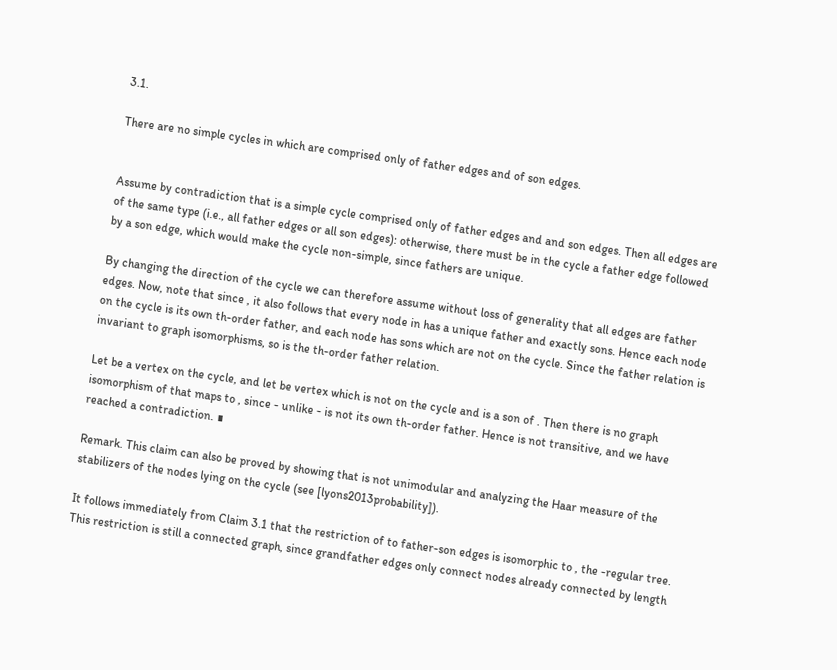3.1.

There are no simple cycles in which are comprised only of father edges and of son edges.


Assume by contradiction that is a simple cycle comprised only of father edges and and son edges. Then all edges are of the same type (i.e., all father edges or all son edges): otherwise, there must be in the cycle a father edge followed by a son edge, which would make the cycle non-simple, since fathers are unique.

By changing the direction of the cycle we can therefore assume without loss of generality that all edges are father edges. Now, note that since , it also follows that every node in has a unique father and exactly sons. Hence each node on the cycle is its own th-order father, and each node has sons which are not on the cycle. Since the father relation is invariant to graph isomorphisms, so is the th-order father relation.

Let be a vertex on the cycle, and let be vertex which is not on the cycle and is a son of . Then there is no graph isomorphism of that maps to , since - unlike - is not its own th-order father. Hence is not transitive, and we have reached a contradiction. ∎

Remark. This claim can also be proved by showing that is not unimodular and analyzing the Haar measure of the stabilizers of the nodes lying on the cycle (see [lyons2013probability]).

It follows immediately from Claim 3.1 that the restriction of to father-son edges is isomorphic to , the -regular tree. This restriction is still a connected graph, since grandfather edges only connect nodes already connected by length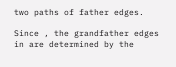two paths of father edges.

Since , the grandfather edges in are determined by the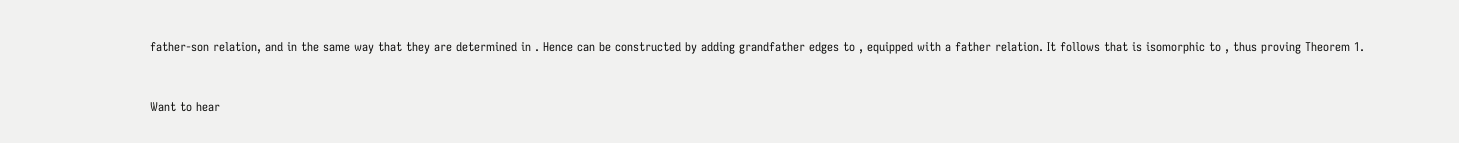father-son relation, and in the same way that they are determined in . Hence can be constructed by adding grandfather edges to , equipped with a father relation. It follows that is isomorphic to , thus proving Theorem 1.


Want to hear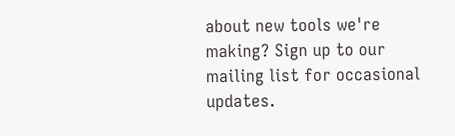about new tools we're making? Sign up to our mailing list for occasional updates.